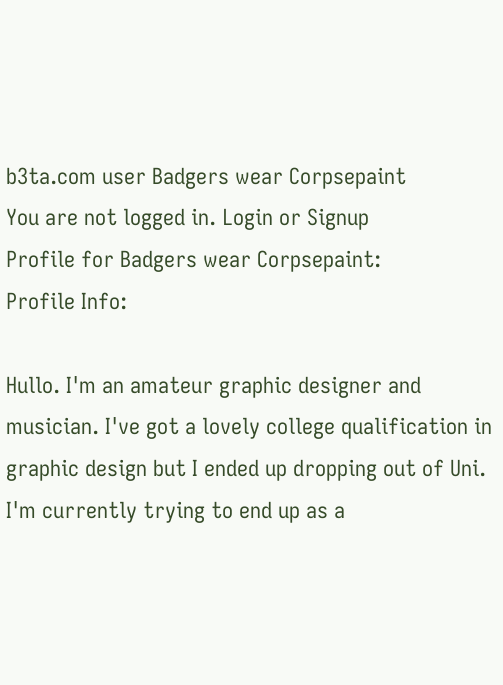b3ta.com user Badgers wear Corpsepaint
You are not logged in. Login or Signup
Profile for Badgers wear Corpsepaint:
Profile Info:

Hullo. I'm an amateur graphic designer and musician. I've got a lovely college qualification in graphic design but I ended up dropping out of Uni. I'm currently trying to end up as a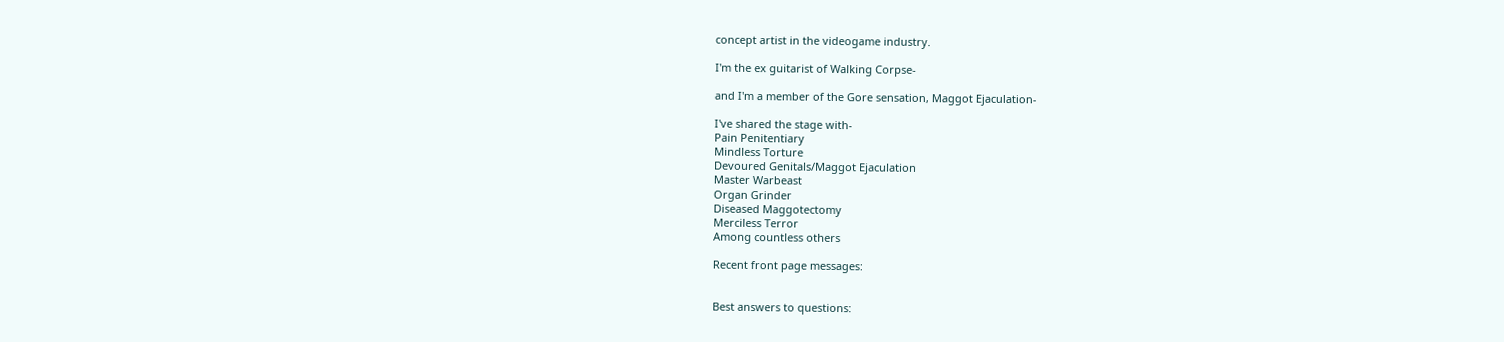concept artist in the videogame industry.

I'm the ex guitarist of Walking Corpse-

and I'm a member of the Gore sensation, Maggot Ejaculation-

I've shared the stage with-
Pain Penitentiary
Mindless Torture
Devoured Genitals/Maggot Ejaculation
Master Warbeast
Organ Grinder
Diseased Maggotectomy
Merciless Terror
Among countless others

Recent front page messages:


Best answers to questions: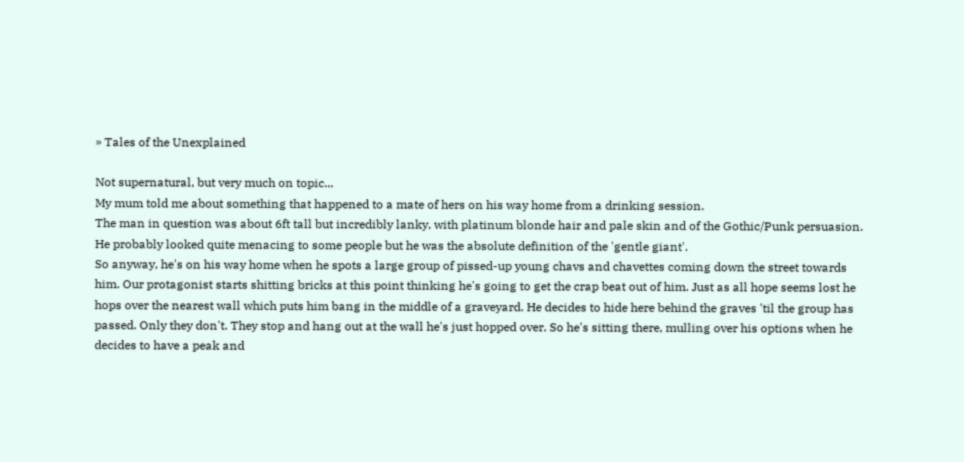» Tales of the Unexplained

Not supernatural, but very much on topic...
My mum told me about something that happened to a mate of hers on his way home from a drinking session.
The man in question was about 6ft tall but incredibly lanky, with platinum blonde hair and pale skin and of the Gothic/Punk persuasion. He probably looked quite menacing to some people but he was the absolute definition of the 'gentle giant'.
So anyway, he's on his way home when he spots a large group of pissed-up young chavs and chavettes coming down the street towards him. Our protagonist starts shitting bricks at this point thinking he's going to get the crap beat out of him. Just as all hope seems lost he hops over the nearest wall which puts him bang in the middle of a graveyard. He decides to hide here behind the graves 'til the group has passed. Only they don't. They stop and hang out at the wall he's just hopped over. So he's sitting there, mulling over his options when he decides to have a peak and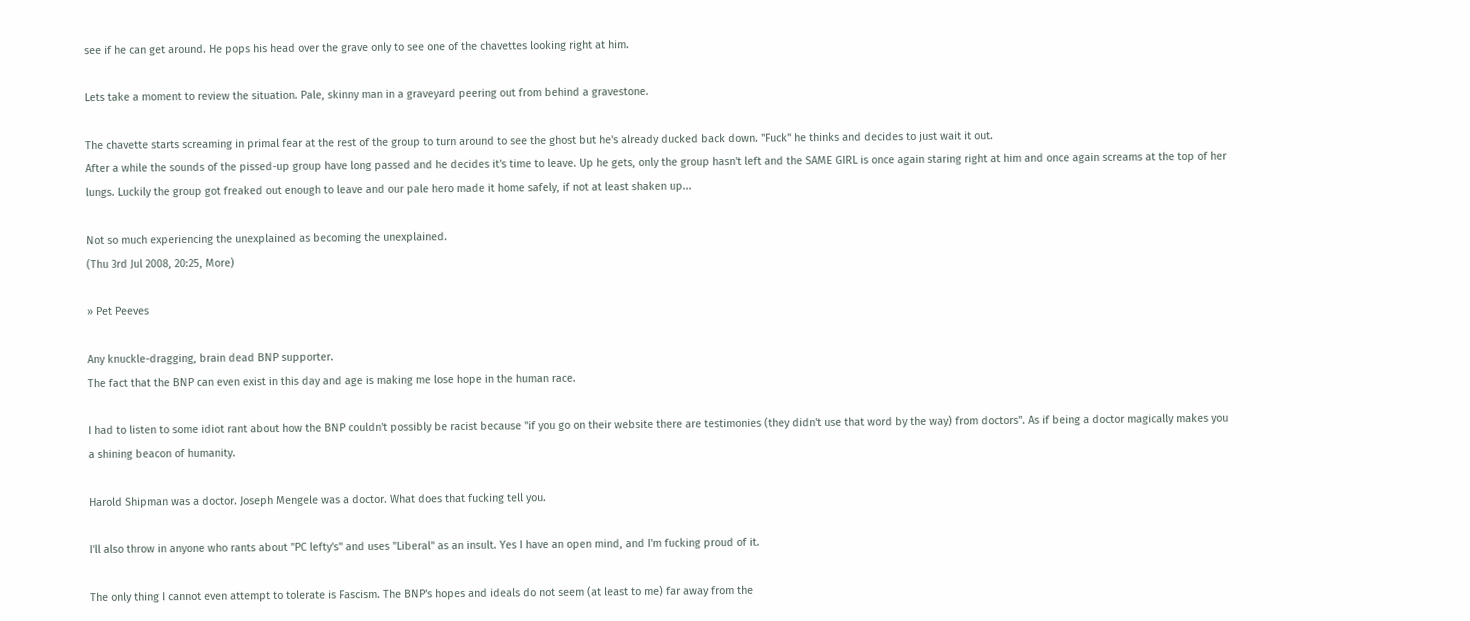see if he can get around. He pops his head over the grave only to see one of the chavettes looking right at him.

Lets take a moment to review the situation. Pale, skinny man in a graveyard peering out from behind a gravestone.

The chavette starts screaming in primal fear at the rest of the group to turn around to see the ghost but he's already ducked back down. "Fuck" he thinks and decides to just wait it out.
After a while the sounds of the pissed-up group have long passed and he decides it's time to leave. Up he gets, only the group hasn't left and the SAME GIRL is once again staring right at him and once again screams at the top of her lungs. Luckily the group got freaked out enough to leave and our pale hero made it home safely, if not at least shaken up...

Not so much experiencing the unexplained as becoming the unexplained.
(Thu 3rd Jul 2008, 20:25, More)

» Pet Peeves

Any knuckle-dragging, brain dead BNP supporter.
The fact that the BNP can even exist in this day and age is making me lose hope in the human race.

I had to listen to some idiot rant about how the BNP couldn't possibly be racist because "if you go on their website there are testimonies (they didn't use that word by the way) from doctors". As if being a doctor magically makes you a shining beacon of humanity.

Harold Shipman was a doctor. Joseph Mengele was a doctor. What does that fucking tell you.

I'll also throw in anyone who rants about "PC lefty's" and uses "Liberal" as an insult. Yes I have an open mind, and I'm fucking proud of it.

The only thing I cannot even attempt to tolerate is Fascism. The BNP's hopes and ideals do not seem (at least to me) far away from the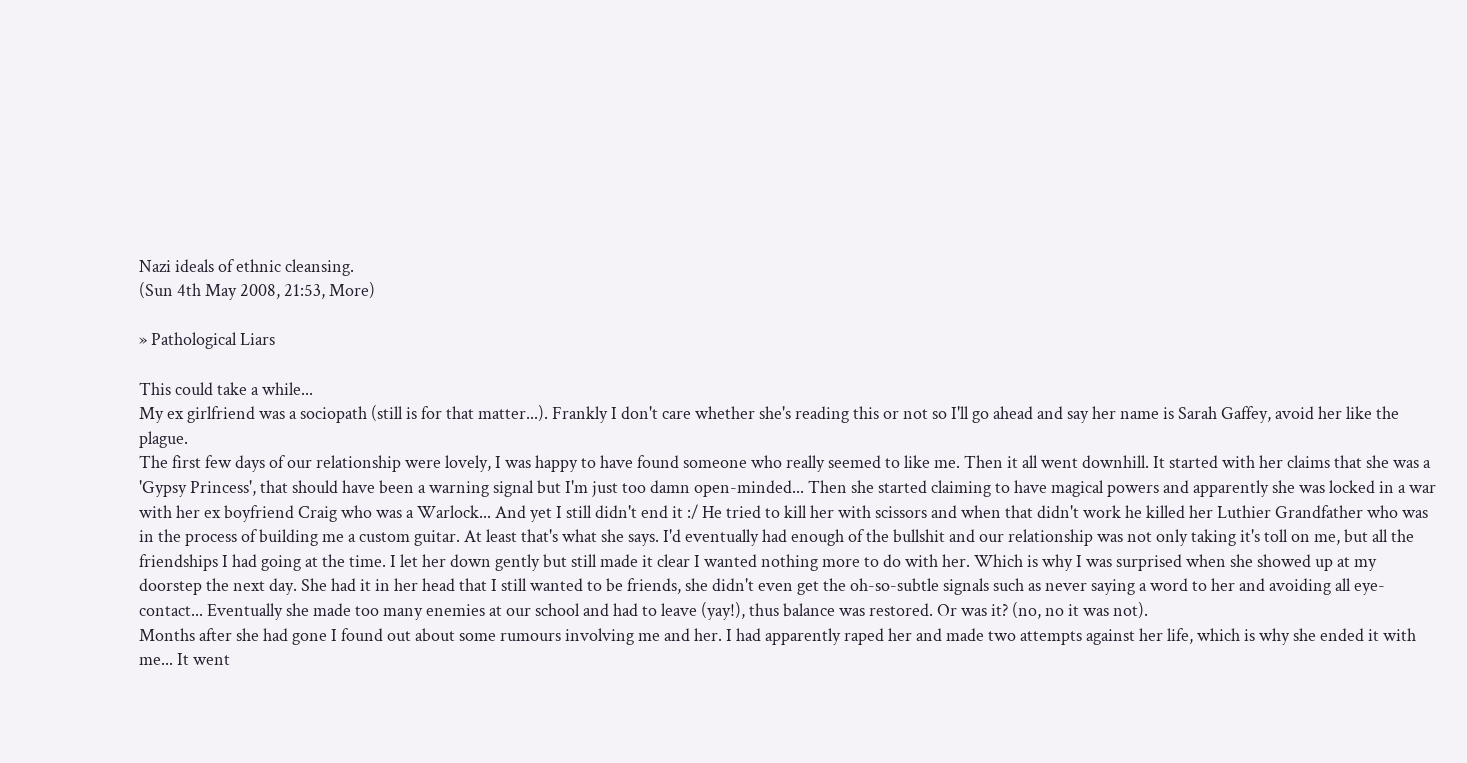Nazi ideals of ethnic cleansing.
(Sun 4th May 2008, 21:53, More)

» Pathological Liars

This could take a while...
My ex girlfriend was a sociopath (still is for that matter...). Frankly I don't care whether she's reading this or not so I'll go ahead and say her name is Sarah Gaffey, avoid her like the plague.
The first few days of our relationship were lovely, I was happy to have found someone who really seemed to like me. Then it all went downhill. It started with her claims that she was a 'Gypsy Princess', that should have been a warning signal but I'm just too damn open-minded... Then she started claiming to have magical powers and apparently she was locked in a war with her ex boyfriend Craig who was a Warlock... And yet I still didn't end it :/ He tried to kill her with scissors and when that didn't work he killed her Luthier Grandfather who was in the process of building me a custom guitar. At least that's what she says. I'd eventually had enough of the bullshit and our relationship was not only taking it's toll on me, but all the friendships I had going at the time. I let her down gently but still made it clear I wanted nothing more to do with her. Which is why I was surprised when she showed up at my doorstep the next day. She had it in her head that I still wanted to be friends, she didn't even get the oh-so-subtle signals such as never saying a word to her and avoiding all eye-contact... Eventually she made too many enemies at our school and had to leave (yay!), thus balance was restored. Or was it? (no, no it was not).
Months after she had gone I found out about some rumours involving me and her. I had apparently raped her and made two attempts against her life, which is why she ended it with me... It went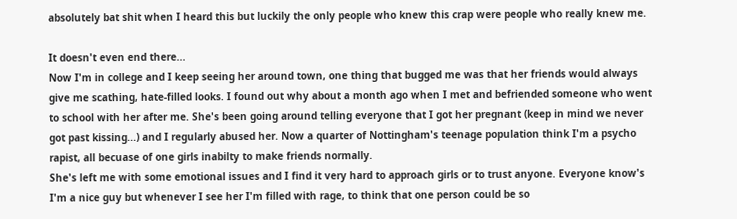absolutely bat shit when I heard this but luckily the only people who knew this crap were people who really knew me.

It doesn't even end there...
Now I'm in college and I keep seeing her around town, one thing that bugged me was that her friends would always give me scathing, hate-filled looks. I found out why about a month ago when I met and befriended someone who went to school with her after me. She's been going around telling everyone that I got her pregnant (keep in mind we never got past kissing...) and I regularly abused her. Now a quarter of Nottingham's teenage population think I'm a psycho rapist, all becuase of one girls inabilty to make friends normally.
She's left me with some emotional issues and I find it very hard to approach girls or to trust anyone. Everyone know's I'm a nice guy but whenever I see her I'm filled with rage, to think that one person could be so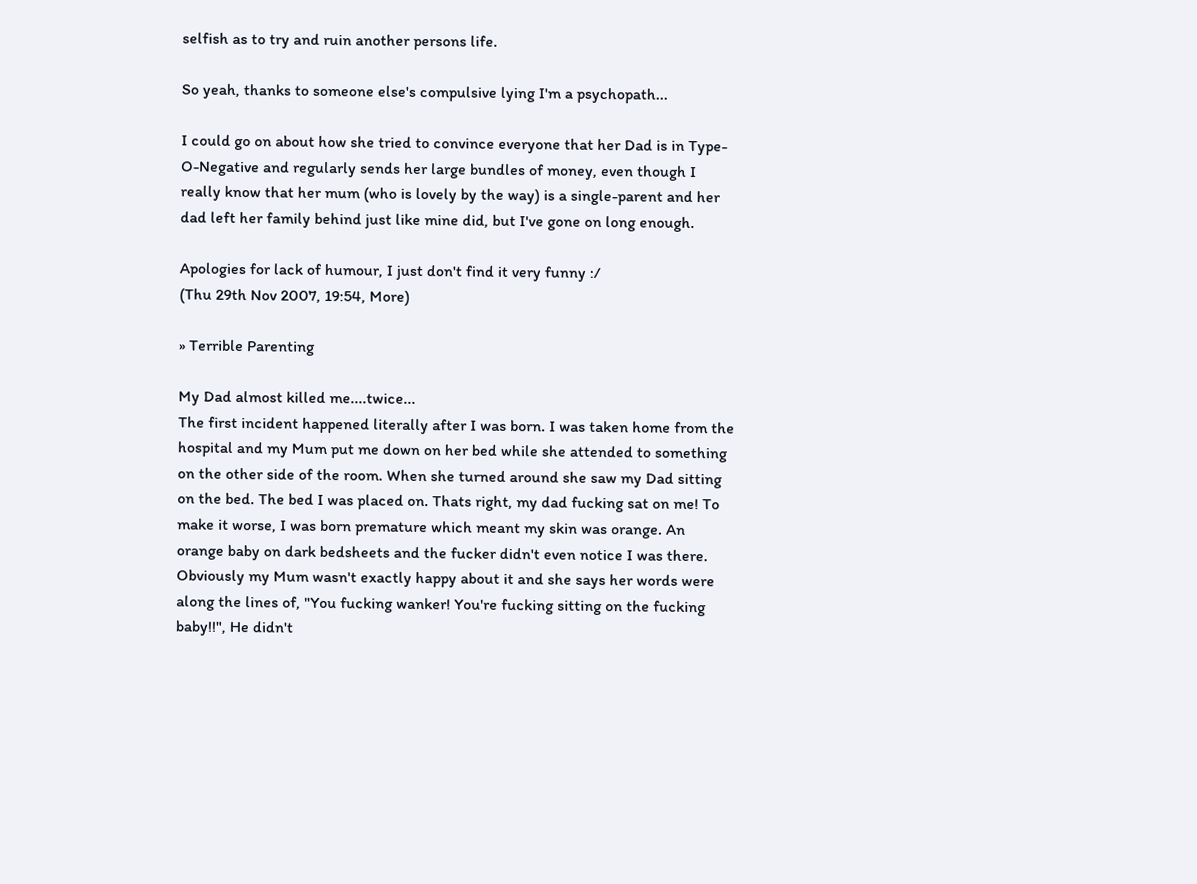selfish as to try and ruin another persons life.

So yeah, thanks to someone else's compulsive lying I'm a psychopath...

I could go on about how she tried to convince everyone that her Dad is in Type-O-Negative and regularly sends her large bundles of money, even though I really know that her mum (who is lovely by the way) is a single-parent and her dad left her family behind just like mine did, but I've gone on long enough.

Apologies for lack of humour, I just don't find it very funny :/
(Thu 29th Nov 2007, 19:54, More)

» Terrible Parenting

My Dad almost killed me....twice...
The first incident happened literally after I was born. I was taken home from the hospital and my Mum put me down on her bed while she attended to something on the other side of the room. When she turned around she saw my Dad sitting on the bed. The bed I was placed on. Thats right, my dad fucking sat on me! To make it worse, I was born premature which meant my skin was orange. An orange baby on dark bedsheets and the fucker didn't even notice I was there. Obviously my Mum wasn't exactly happy about it and she says her words were along the lines of, "You fucking wanker! You're fucking sitting on the fucking baby!!", He didn't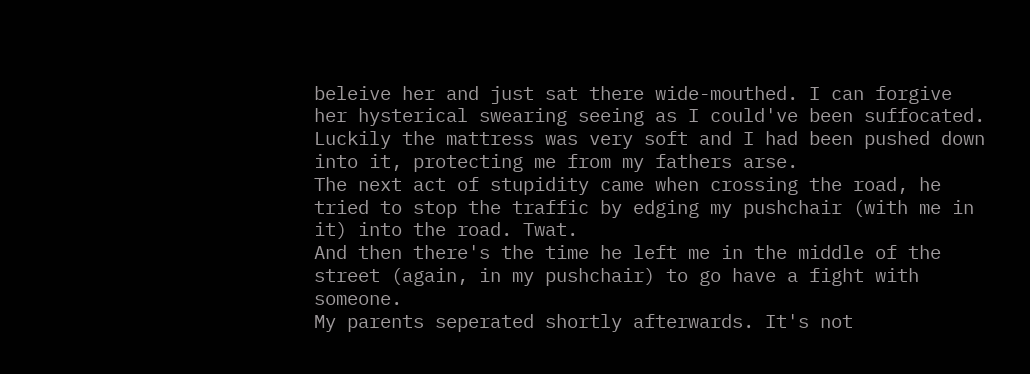beleive her and just sat there wide-mouthed. I can forgive her hysterical swearing seeing as I could've been suffocated. Luckily the mattress was very soft and I had been pushed down into it, protecting me from my fathers arse.
The next act of stupidity came when crossing the road, he tried to stop the traffic by edging my pushchair (with me in it) into the road. Twat.
And then there's the time he left me in the middle of the street (again, in my pushchair) to go have a fight with someone.
My parents seperated shortly afterwards. It's not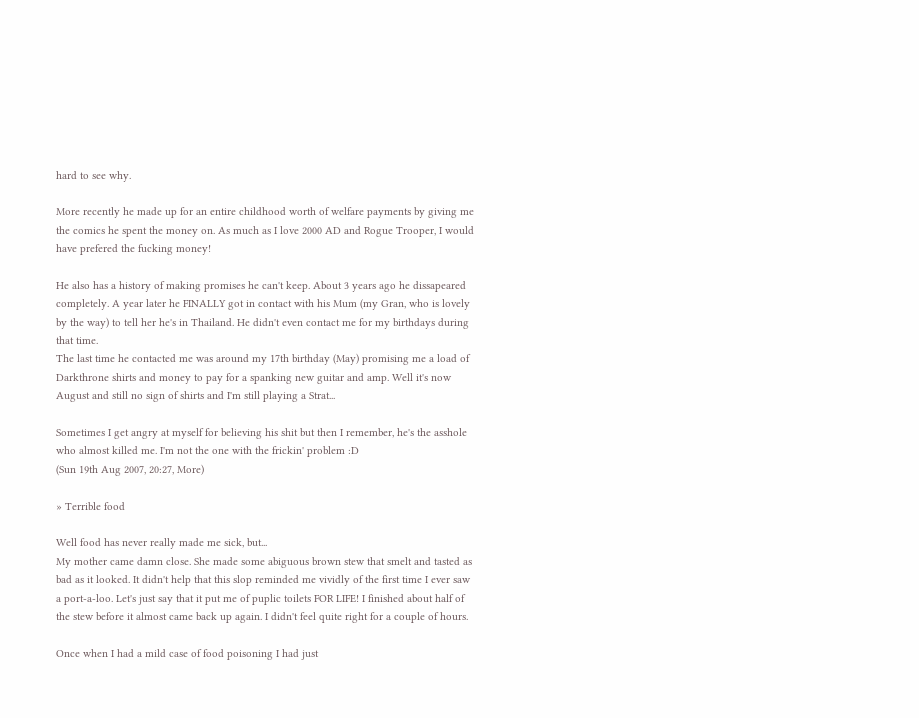hard to see why.

More recently he made up for an entire childhood worth of welfare payments by giving me the comics he spent the money on. As much as I love 2000 AD and Rogue Trooper, I would have prefered the fucking money!

He also has a history of making promises he can't keep. About 3 years ago he dissapeared completely. A year later he FINALLY got in contact with his Mum (my Gran, who is lovely by the way) to tell her he's in Thailand. He didn't even contact me for my birthdays during that time.
The last time he contacted me was around my 17th birthday (May) promising me a load of Darkthrone shirts and money to pay for a spanking new guitar and amp. Well it's now August and still no sign of shirts and I'm still playing a Strat...

Sometimes I get angry at myself for believing his shit but then I remember, he's the asshole who almost killed me. I'm not the one with the frickin' problem :D
(Sun 19th Aug 2007, 20:27, More)

» Terrible food

Well food has never really made me sick, but...
My mother came damn close. She made some abiguous brown stew that smelt and tasted as bad as it looked. It didn't help that this slop reminded me vividly of the first time I ever saw a port-a-loo. Let's just say that it put me of puplic toilets FOR LIFE! I finished about half of the stew before it almost came back up again. I didn't feel quite right for a couple of hours.

Once when I had a mild case of food poisoning I had just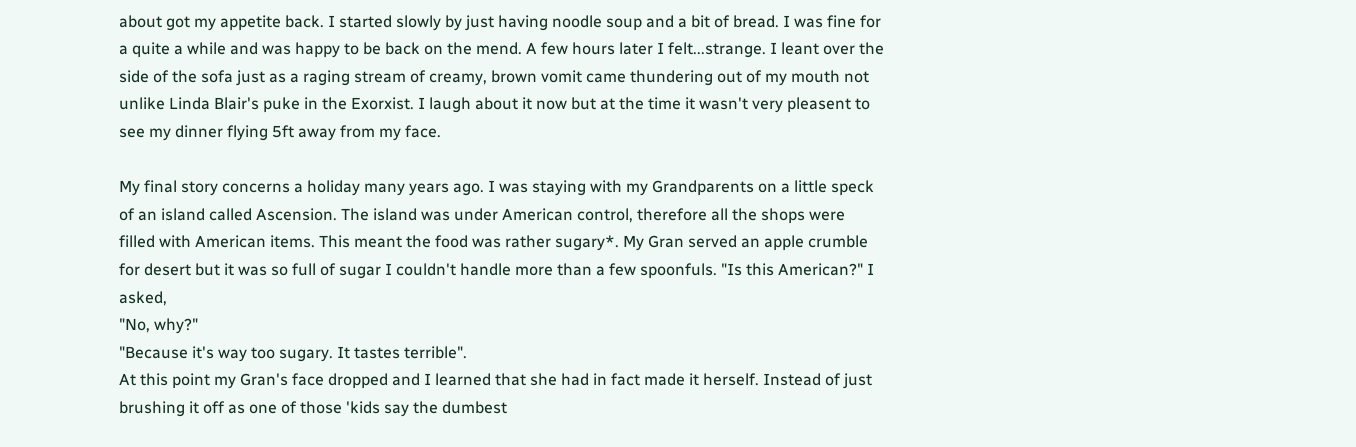about got my appetite back. I started slowly by just having noodle soup and a bit of bread. I was fine for a quite a while and was happy to be back on the mend. A few hours later I felt...strange. I leant over the side of the sofa just as a raging stream of creamy, brown vomit came thundering out of my mouth not unlike Linda Blair's puke in the Exorxist. I laugh about it now but at the time it wasn't very pleasent to see my dinner flying 5ft away from my face.

My final story concerns a holiday many years ago. I was staying with my Grandparents on a little speck of an island called Ascension. The island was under American control, therefore all the shops were filled with American items. This meant the food was rather sugary*. My Gran served an apple crumble for desert but it was so full of sugar I couldn't handle more than a few spoonfuls. "Is this American?" I asked,
"No, why?"
"Because it's way too sugary. It tastes terrible".
At this point my Gran's face dropped and I learned that she had in fact made it herself. Instead of just brushing it off as one of those 'kids say the dumbest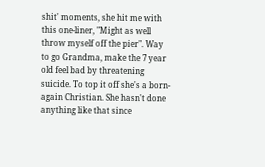shit' moments, she hit me with this one-liner, "Might as well throw myself off the pier". Way to go Grandma, make the 7 year old feel bad by threatening suicide. To top it off she's a born-again Christian. She hasn't done anything like that since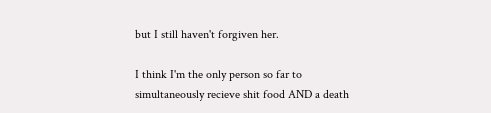but I still haven't forgiven her.

I think I'm the only person so far to simultaneously recieve shit food AND a death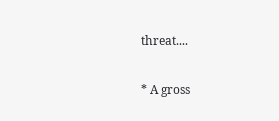threat....

* A gross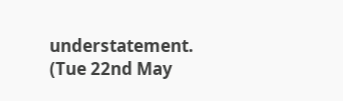understatement.
(Tue 22nd May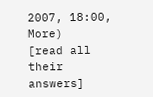2007, 18:00, More)
[read all their answers]